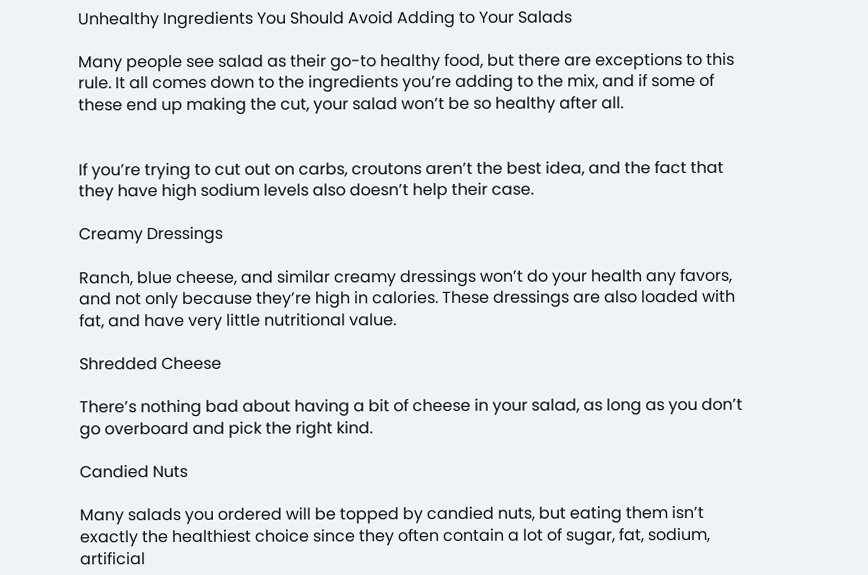Unhealthy Ingredients You Should Avoid Adding to Your Salads

Many people see salad as their go-to healthy food, but there are exceptions to this rule. It all comes down to the ingredients you’re adding to the mix, and if some of these end up making the cut, your salad won’t be so healthy after all.


If you’re trying to cut out on carbs, croutons aren’t the best idea, and the fact that they have high sodium levels also doesn’t help their case.

Creamy Dressings

Ranch, blue cheese, and similar creamy dressings won’t do your health any favors, and not only because they’re high in calories. These dressings are also loaded with fat, and have very little nutritional value.

Shredded Cheese

There’s nothing bad about having a bit of cheese in your salad, as long as you don’t go overboard and pick the right kind.

Candied Nuts

Many salads you ordered will be topped by candied nuts, but eating them isn’t exactly the healthiest choice since they often contain a lot of sugar, fat, sodium, artificial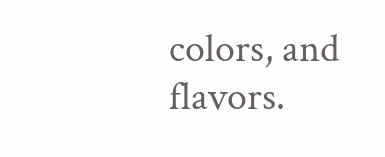colors, and flavors.